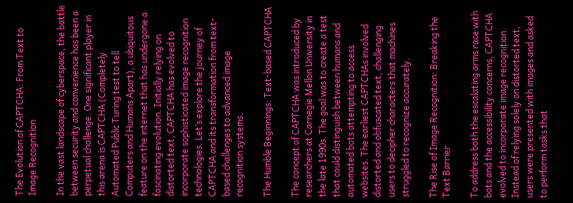The Evolution of CAPTCHA: From Text to Image Recognition

In the vast landscape of cyberspace, the battle between security and convenience has been a perpetual challenge. One significant player in this arena is CAPTCHA (Completely Automated Public Turing test to tell Computers and Humans Apart), a ubiquitous feature on the internet that has undergone a fascinating evolution. Initially relying on distorted text, CAPTCHA has evolved to incorporate sophisticated image recognition technologies. Let’s explore the journey of CAPTCHA and its transformation from text-based challenges to advanced image recognition systems.

The Humble Beginnings: Text-based CAPTCHA

The concept of CAPTCHA was introduced by researchers at Carnegie Mellon University in the late 1990s. The goal was to create a test that could distinguish between humans and automated bots attempting to access websites. The earliest CAPTCHAs involved distorted and obfuscated text, challenging users to decipher characters that machines struggled to recognize accurately.

The Rise of Image Recognition: Breaking the Text Barrier

To address both the escalating arms race with bots and the accessibility concerns, CAPTCHA evolved to incorporate image recognition. Instead of relying solely on distorted text, users were presented with images and asked to perform tasks that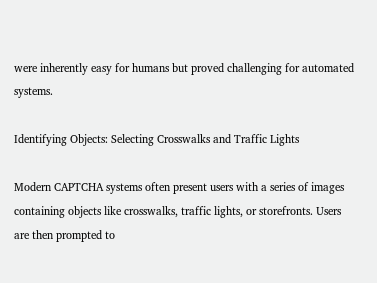were inherently easy for humans but proved challenging for automated systems.

Identifying Objects: Selecting Crosswalks and Traffic Lights

Modern CAPTCHA systems often present users with a series of images containing objects like crosswalks, traffic lights, or storefronts. Users are then prompted to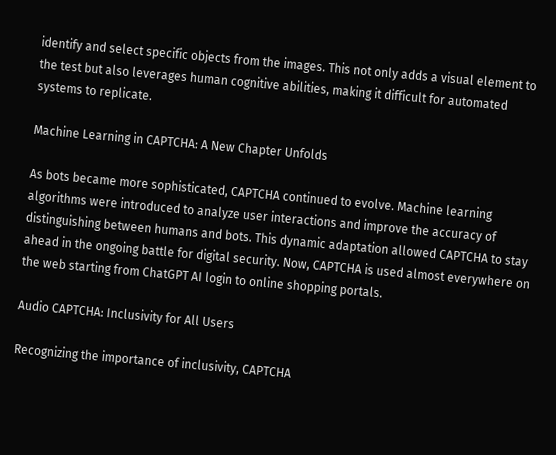identify and select specific objects from the images. This not only adds a visual element to the test but also leverages human cognitive abilities, making it difficult for automated systems to replicate.

Machine Learning in CAPTCHA: A New Chapter Unfolds

As bots became more sophisticated, CAPTCHA continued to evolve. Machine learning algorithms were introduced to analyze user interactions and improve the accuracy of distinguishing between humans and bots. This dynamic adaptation allowed CAPTCHA to stay ahead in the ongoing battle for digital security. Now, CAPTCHA is used almost everywhere on the web starting from ChatGPT AI login to online shopping portals.

Audio CAPTCHA: Inclusivity for All Users

Recognizing the importance of inclusivity, CAPTCHA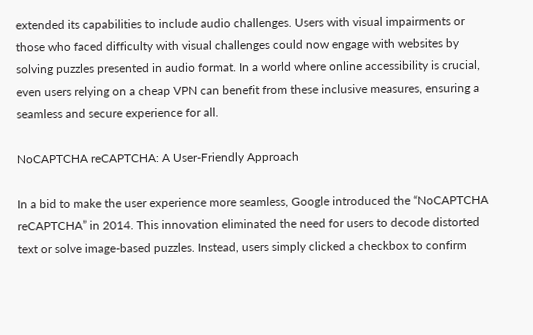extended its capabilities to include audio challenges. Users with visual impairments or those who faced difficulty with visual challenges could now engage with websites by solving puzzles presented in audio format. In a world where online accessibility is crucial, even users relying on a cheap VPN can benefit from these inclusive measures, ensuring a seamless and secure experience for all.

NoCAPTCHA reCAPTCHA: A User-Friendly Approach

In a bid to make the user experience more seamless, Google introduced the “NoCAPTCHA reCAPTCHA” in 2014. This innovation eliminated the need for users to decode distorted text or solve image-based puzzles. Instead, users simply clicked a checkbox to confirm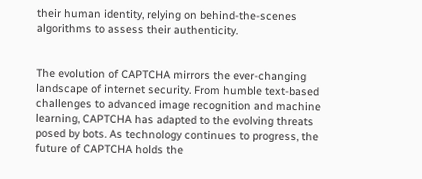their human identity, relying on behind-the-scenes algorithms to assess their authenticity.


The evolution of CAPTCHA mirrors the ever-changing landscape of internet security. From humble text-based challenges to advanced image recognition and machine learning, CAPTCHA has adapted to the evolving threats posed by bots. As technology continues to progress, the future of CAPTCHA holds the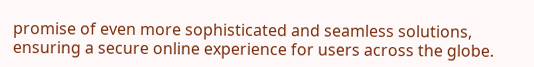promise of even more sophisticated and seamless solutions, ensuring a secure online experience for users across the globe.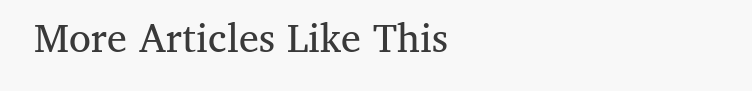More Articles Like This